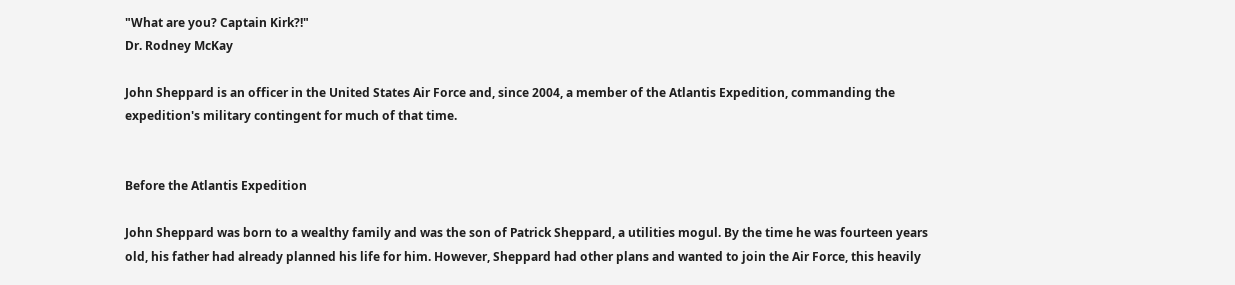"What are you? Captain Kirk?!"
Dr. Rodney McKay

John Sheppard is an officer in the United States Air Force and, since 2004, a member of the Atlantis Expedition, commanding the expedition's military contingent for much of that time.


Before the Atlantis Expedition

John Sheppard was born to a wealthy family and was the son of Patrick Sheppard, a utilities mogul. By the time he was fourteen years old, his father had already planned his life for him. However, Sheppard had other plans and wanted to join the Air Force, this heavily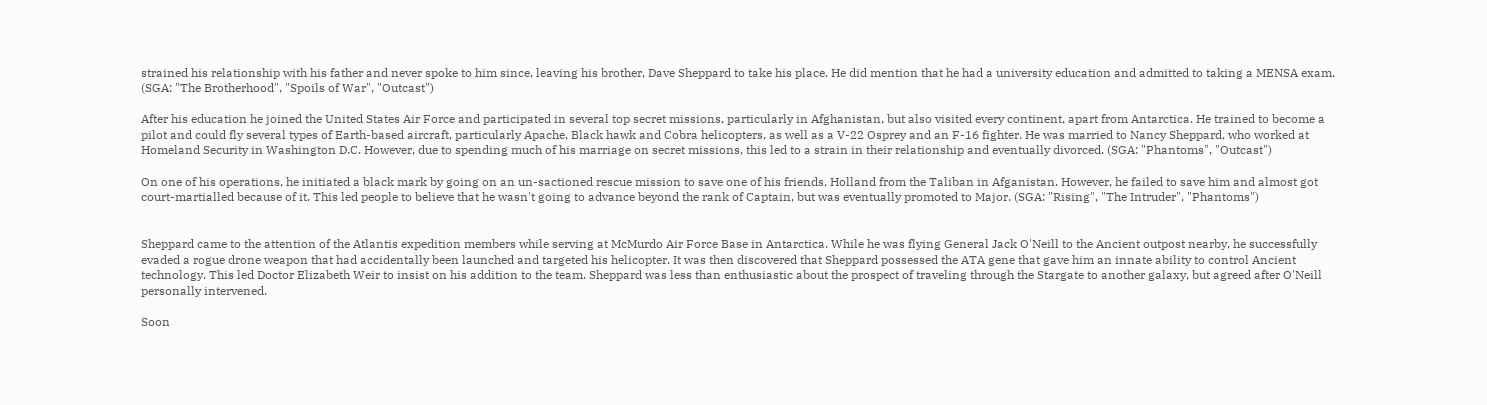strained his relationship with his father and never spoke to him since, leaving his brother, Dave Sheppard to take his place. He did mention that he had a university education and admitted to taking a MENSA exam. (SGA: "The Brotherhood", "Spoils of War", "Outcast")

After his education he joined the United States Air Force and participated in several top secret missions, particularly in Afghanistan, but also visited every continent, apart from Antarctica. He trained to become a pilot and could fly several types of Earth-based aircraft, particularly Apache, Black hawk and Cobra helicopters, as well as a V-22 Osprey and an F-16 fighter. He was married to Nancy Sheppard, who worked at Homeland Security in Washington D.C. However, due to spending much of his marriage on secret missions, this led to a strain in their relationship and eventually divorced. (SGA: "Phantoms", "Outcast")

On one of his operations, he initiated a black mark by going on an un-sactioned rescue mission to save one of his friends, Holland from the Taliban in Afganistan. However, he failed to save him and almost got court-martialled because of it. This led people to believe that he wasn't going to advance beyond the rank of Captain, but was eventually promoted to Major. (SGA: "Rising", "The Intruder", "Phantoms")


Sheppard came to the attention of the Atlantis expedition members while serving at McMurdo Air Force Base in Antarctica. While he was flying General Jack O'Neill to the Ancient outpost nearby, he successfully evaded a rogue drone weapon that had accidentally been launched and targeted his helicopter. It was then discovered that Sheppard possessed the ATA gene that gave him an innate ability to control Ancient technology. This led Doctor Elizabeth Weir to insist on his addition to the team. Sheppard was less than enthusiastic about the prospect of traveling through the Stargate to another galaxy, but agreed after O'Neill personally intervened.

Soon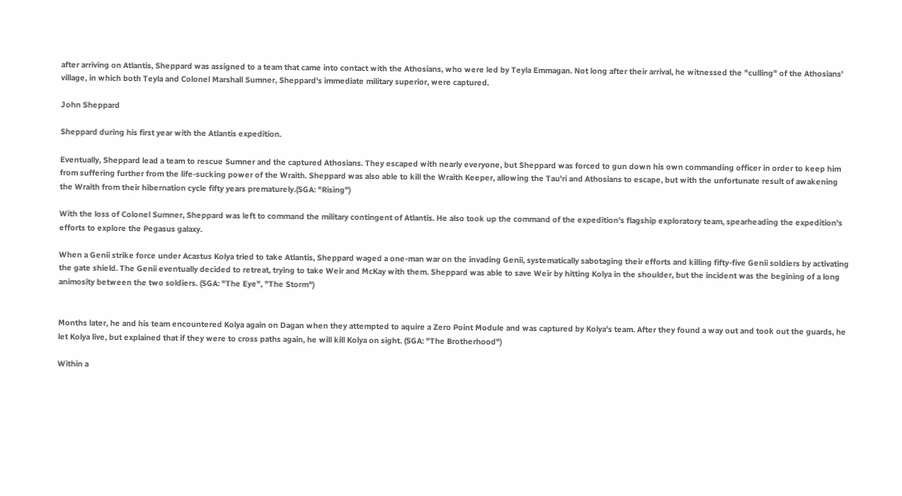after arriving on Atlantis, Sheppard was assigned to a team that came into contact with the Athosians, who were led by Teyla Emmagan. Not long after their arrival, he witnessed the "culling" of the Athosians' village, in which both Teyla and Colonel Marshall Sumner, Sheppard's immediate military superior, were captured.

John Sheppard

Sheppard during his first year with the Atlantis expedition.

Eventually, Sheppard lead a team to rescue Sumner and the captured Athosians. They escaped with nearly everyone, but Sheppard was forced to gun down his own commanding officer in order to keep him from suffering further from the life-sucking power of the Wraith. Sheppard was also able to kill the Wraith Keeper, allowing the Tau'ri and Athosians to escape, but with the unfortunate result of awakening the Wraith from their hibernation cycle fifty years prematurely.(SGA: "Rising")

With the loss of Colonel Sumner, Sheppard was left to command the military contingent of Atlantis. He also took up the command of the expedition's flagship exploratory team, spearheading the expedition's efforts to explore the Pegasus galaxy.

When a Genii strike force under Acastus Kolya tried to take Atlantis, Sheppard waged a one-man war on the invading Genii, systematically sabotaging their efforts and killing fifty-five Genii soldiers by activating the gate shield. The Genii eventually decided to retreat, trying to take Weir and McKay with them. Sheppard was able to save Weir by hitting Kolya in the shoulder, but the incident was the begining of a long animosity between the two soldiers. (SGA: "The Eye", "The Storm")


Months later, he and his team encountered Kolya again on Dagan when they attempted to aquire a Zero Point Module and was captured by Kolya's team. After they found a way out and took out the guards, he let Kolya live, but explained that if they were to cross paths again, he will kill Kolya on sight. (SGA: "The Brotherhood")

Within a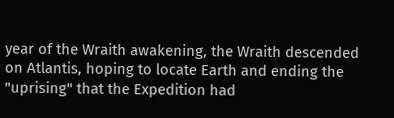year of the Wraith awakening, the Wraith descended on Atlantis, hoping to locate Earth and ending the "uprising" that the Expedition had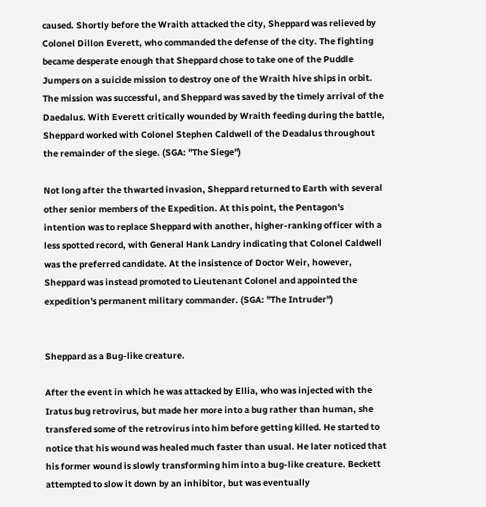caused. Shortly before the Wraith attacked the city, Sheppard was relieved by Colonel Dillon Everett, who commanded the defense of the city. The fighting became desperate enough that Sheppard chose to take one of the Puddle Jumpers on a suicide mission to destroy one of the Wraith hive ships in orbit. The mission was successful, and Sheppard was saved by the timely arrival of the Daedalus. With Everett critically wounded by Wraith feeding during the battle, Sheppard worked with Colonel Stephen Caldwell of the Deadalus throughout the remainder of the siege. (SGA: "The Siege")

Not long after the thwarted invasion, Sheppard returned to Earth with several other senior members of the Expedition. At this point, the Pentagon's intention was to replace Sheppard with another, higher-ranking officer with a less spotted record, with General Hank Landry indicating that Colonel Caldwell was the preferred candidate. At the insistence of Doctor Weir, however, Sheppard was instead promoted to Lieutenant Colonel and appointed the expedition's permanent military commander. (SGA: "The Intruder")


Sheppard as a Bug-like creature.

After the event in which he was attacked by Ellia, who was injected with the Iratus bug retrovirus, but made her more into a bug rather than human, she transfered some of the retrovirus into him before getting killed. He started to notice that his wound was healed much faster than usual. He later noticed that his former wound is slowly transforming him into a bug-like creature. Beckett attempted to slow it down by an inhibitor, but was eventually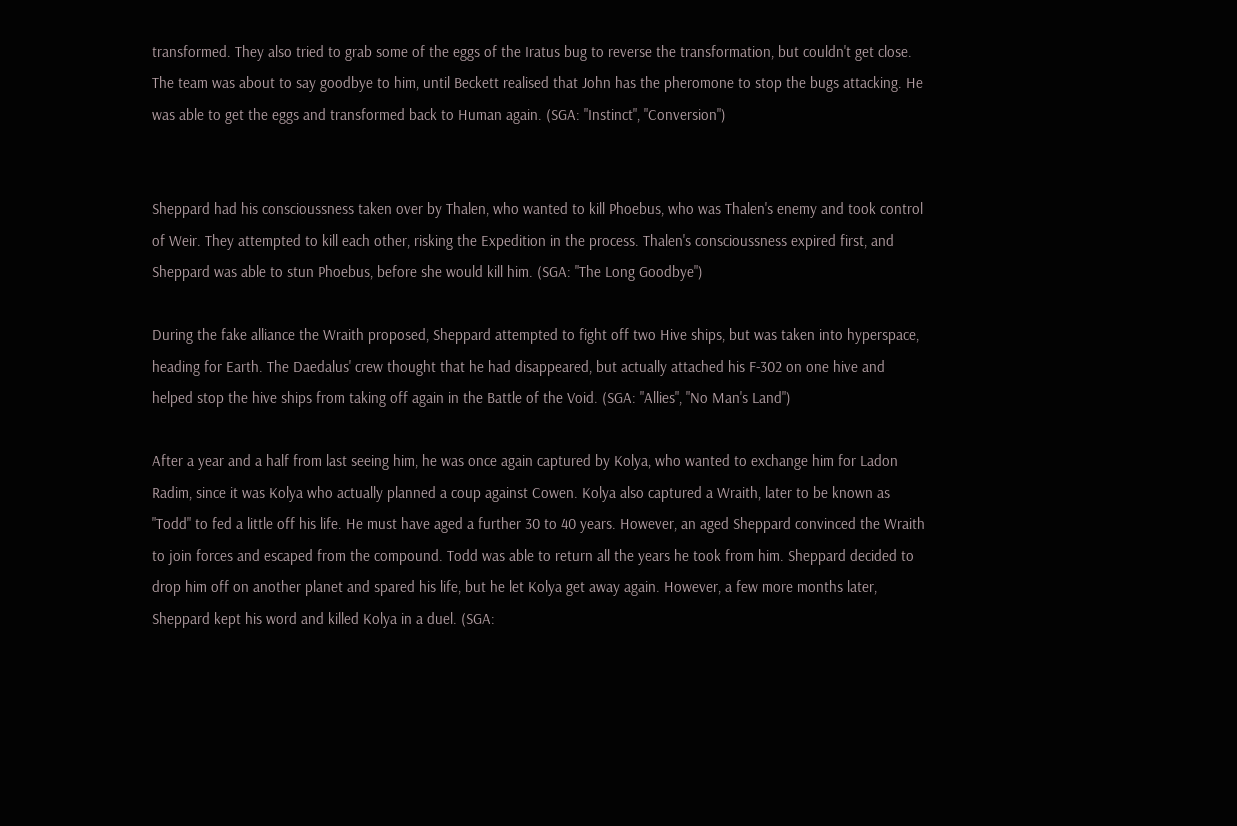transformed. They also tried to grab some of the eggs of the Iratus bug to reverse the transformation, but couldn't get close. The team was about to say goodbye to him, until Beckett realised that John has the pheromone to stop the bugs attacking. He was able to get the eggs and transformed back to Human again. (SGA: "Instinct", "Conversion")


Sheppard had his conscioussness taken over by Thalen, who wanted to kill Phoebus, who was Thalen's enemy and took control of Weir. They attempted to kill each other, risking the Expedition in the process. Thalen's conscioussness expired first, and Sheppard was able to stun Phoebus, before she would kill him. (SGA: "The Long Goodbye")

During the fake alliance the Wraith proposed, Sheppard attempted to fight off two Hive ships, but was taken into hyperspace, heading for Earth. The Daedalus' crew thought that he had disappeared, but actually attached his F-302 on one hive and helped stop the hive ships from taking off again in the Battle of the Void. (SGA: "Allies", "No Man's Land")

After a year and a half from last seeing him, he was once again captured by Kolya, who wanted to exchange him for Ladon Radim, since it was Kolya who actually planned a coup against Cowen. Kolya also captured a Wraith, later to be known as "Todd" to fed a little off his life. He must have aged a further 30 to 40 years. However, an aged Sheppard convinced the Wraith to join forces and escaped from the compound. Todd was able to return all the years he took from him. Sheppard decided to drop him off on another planet and spared his life, but he let Kolya get away again. However, a few more months later, Sheppard kept his word and killed Kolya in a duel. (SGA: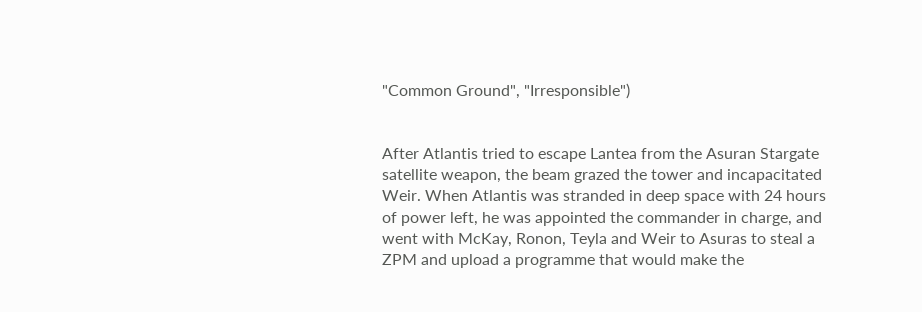"Common Ground", "Irresponsible")


After Atlantis tried to escape Lantea from the Asuran Stargate satellite weapon, the beam grazed the tower and incapacitated Weir. When Atlantis was stranded in deep space with 24 hours of power left, he was appointed the commander in charge, and went with McKay, Ronon, Teyla and Weir to Asuras to steal a ZPM and upload a programme that would make the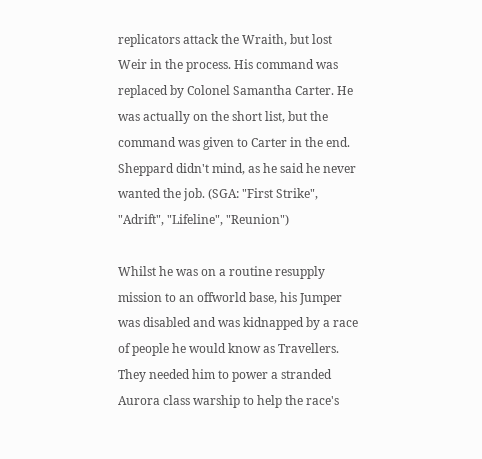replicators attack the Wraith, but lost Weir in the process. His command was replaced by Colonel Samantha Carter. He was actually on the short list, but the command was given to Carter in the end. Sheppard didn't mind, as he said he never wanted the job. (SGA: "First Strike", "Adrift", "Lifeline", "Reunion")

Whilst he was on a routine resupply mission to an offworld base, his Jumper was disabled and was kidnapped by a race of people he would know as Travellers. They needed him to power a stranded Aurora class warship to help the race's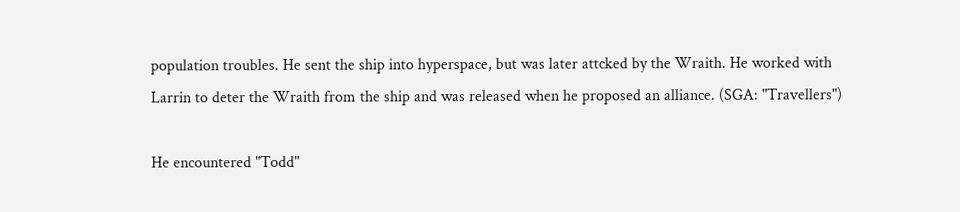population troubles. He sent the ship into hyperspace, but was later attcked by the Wraith. He worked with Larrin to deter the Wraith from the ship and was released when he proposed an alliance. (SGA: "Travellers")

He encountered "Todd"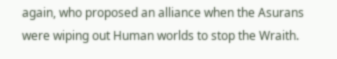again, who proposed an alliance when the Asurans were wiping out Human worlds to stop the Wraith.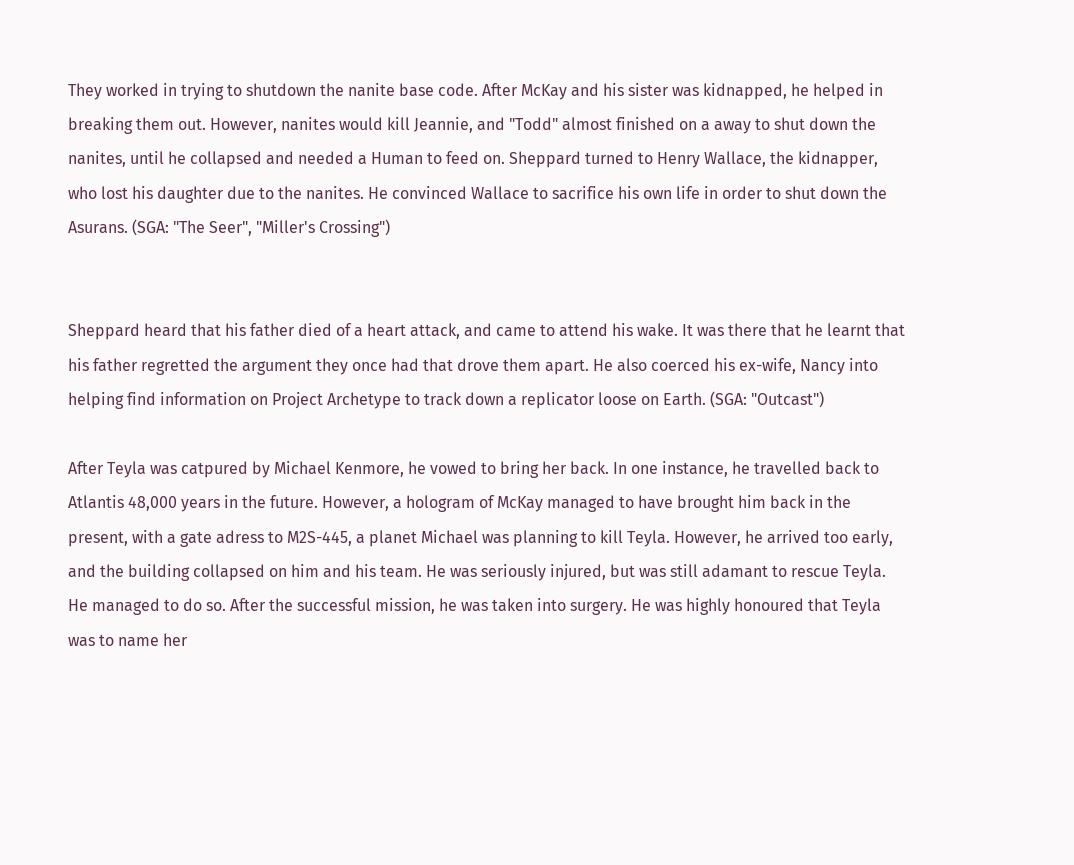They worked in trying to shutdown the nanite base code. After McKay and his sister was kidnapped, he helped in breaking them out. However, nanites would kill Jeannie, and "Todd" almost finished on a away to shut down the nanites, until he collapsed and needed a Human to feed on. Sheppard turned to Henry Wallace, the kidnapper, who lost his daughter due to the nanites. He convinced Wallace to sacrifice his own life in order to shut down the Asurans. (SGA: "The Seer", "Miller's Crossing")


Sheppard heard that his father died of a heart attack, and came to attend his wake. It was there that he learnt that his father regretted the argument they once had that drove them apart. He also coerced his ex-wife, Nancy into helping find information on Project Archetype to track down a replicator loose on Earth. (SGA: "Outcast")

After Teyla was catpured by Michael Kenmore, he vowed to bring her back. In one instance, he travelled back to Atlantis 48,000 years in the future. However, a hologram of McKay managed to have brought him back in the present, with a gate adress to M2S-445, a planet Michael was planning to kill Teyla. However, he arrived too early, and the building collapsed on him and his team. He was seriously injured, but was still adamant to rescue Teyla. He managed to do so. After the successful mission, he was taken into surgery. He was highly honoured that Teyla was to name her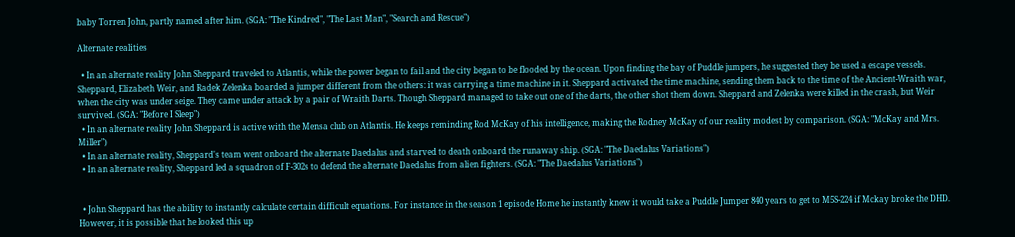baby Torren John, partly named after him. (SGA: "The Kindred", "The Last Man", "Search and Rescue")

Alternate realities

  • In an alternate reality John Sheppard traveled to Atlantis, while the power began to fail and the city began to be flooded by the ocean. Upon finding the bay of Puddle jumpers, he suggested they be used a escape vessels. Sheppard, Elizabeth Weir, and Radek Zelenka boarded a jumper different from the others: it was carrying a time machine in it. Sheppard activated the time machine, sending them back to the time of the Ancient-Wraith war, when the city was under seige. They came under attack by a pair of Wraith Darts. Though Sheppard managed to take out one of the darts, the other shot them down. Sheppard and Zelenka were killed in the crash, but Weir survived. (SGA: "Before I Sleep")
  • In an alternate reality John Sheppard is active with the Mensa club on Atlantis. He keeps reminding Rod McKay of his intelligence, making the Rodney McKay of our reality modest by comparison. (SGA: "McKay and Mrs. Miller")
  • In an alternate reality, Sheppard's team went onboard the alternate Daedalus and starved to death onboard the runaway ship. (SGA: "The Daedalus Variations")
  • In an alternate reality, Sheppard led a squadron of F-302s to defend the alternate Daedalus from alien fighters. (SGA: "The Daedalus Variations")


  • John Sheppard has the ability to instantly calculate certain difficult equations. For instance in the season 1 episode Home he instantly knew it would take a Puddle Jumper 840 years to get to M5S-224 if Mckay broke the DHD. However, it is possible that he looked this up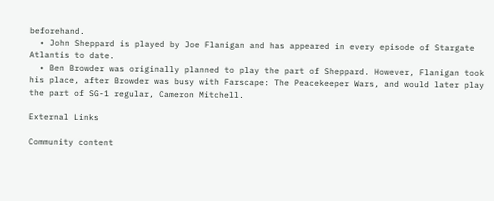beforehand.
  • John Sheppard is played by Joe Flanigan and has appeared in every episode of Stargate Atlantis to date.
  • Ben Browder was originally planned to play the part of Sheppard. However, Flanigan took his place, after Browder was busy with Farscape: The Peacekeeper Wars, and would later play the part of SG-1 regular, Cameron Mitchell.

External Links

Community content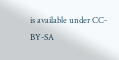is available under CC-BY-SA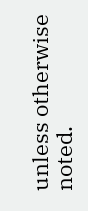unless otherwise noted.